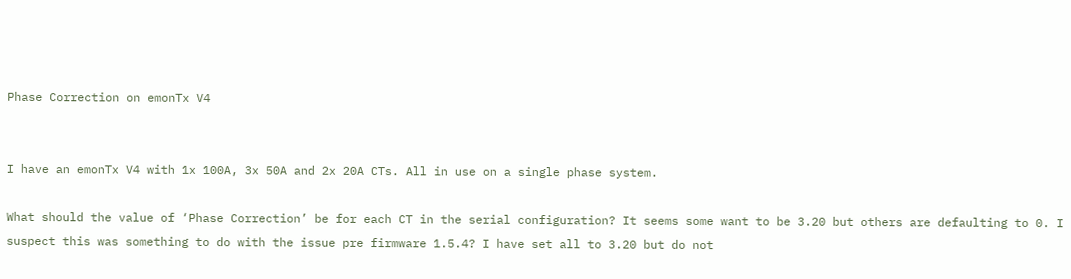Phase Correction on emonTx V4


I have an emonTx V4 with 1x 100A, 3x 50A and 2x 20A CTs. All in use on a single phase system.

What should the value of ‘Phase Correction’ be for each CT in the serial configuration? It seems some want to be 3.20 but others are defaulting to 0. I suspect this was something to do with the issue pre firmware 1.5.4? I have set all to 3.20 but do not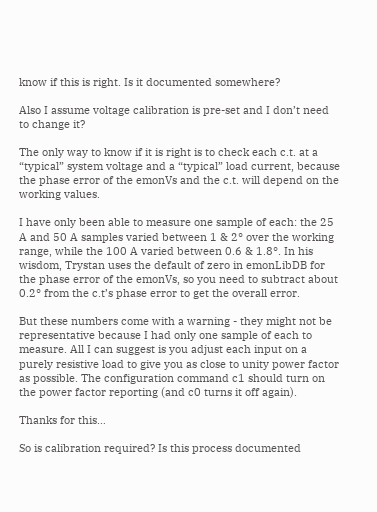know if this is right. Is it documented somewhere?

Also I assume voltage calibration is pre-set and I don’t need to change it?

The only way to know if it is right is to check each c.t. at a “typical” system voltage and a “typical” load current, because the phase error of the emonVs and the c.t. will depend on the working values.

I have only been able to measure one sample of each: the 25 A and 50 A samples varied between 1 & 2° over the working range, while the 100 A varied between 0.6 & 1.8°. In his wisdom, Trystan uses the default of zero in emonLibDB for the phase error of the emonVs, so you need to subtract about 0.2° from the c.t’s phase error to get the overall error.

But these numbers come with a warning - they might not be representative because I had only one sample of each to measure. All I can suggest is you adjust each input on a purely resistive load to give you as close to unity power factor as possible. The configuration command c1 should turn on the power factor reporting (and c0 turns it off again).

Thanks for this…

So is calibration required? Is this process documented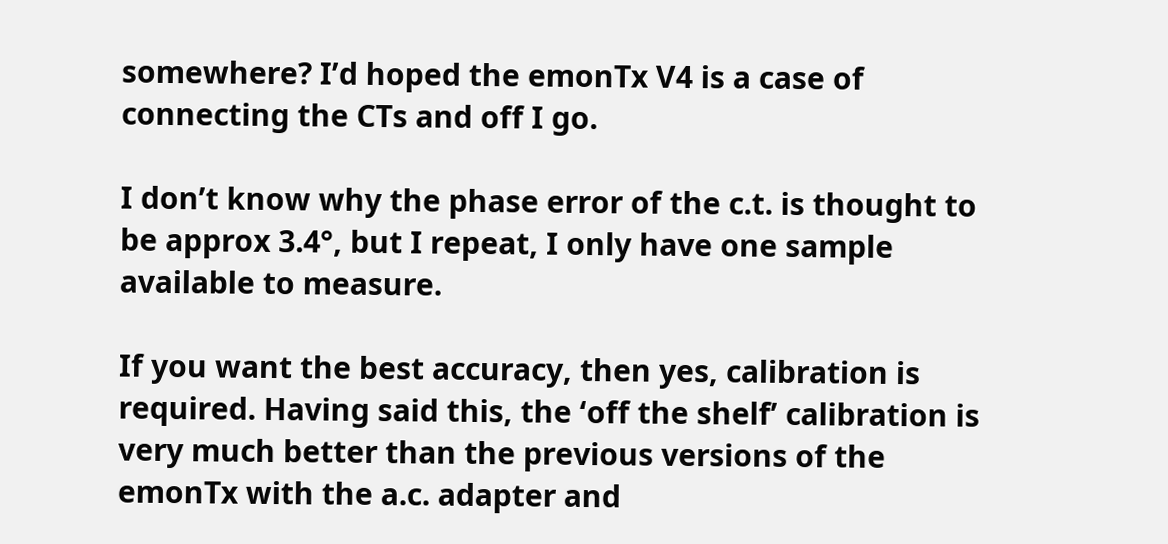somewhere? I’d hoped the emonTx V4 is a case of connecting the CTs and off I go.

I don’t know why the phase error of the c.t. is thought to be approx 3.4°, but I repeat, I only have one sample available to measure.

If you want the best accuracy, then yes, calibration is required. Having said this, the ‘off the shelf’ calibration is very much better than the previous versions of the emonTx with the a.c. adapter and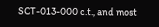SCT-013-000 c.t., and most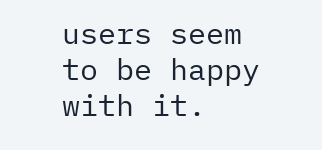users seem to be happy with it.